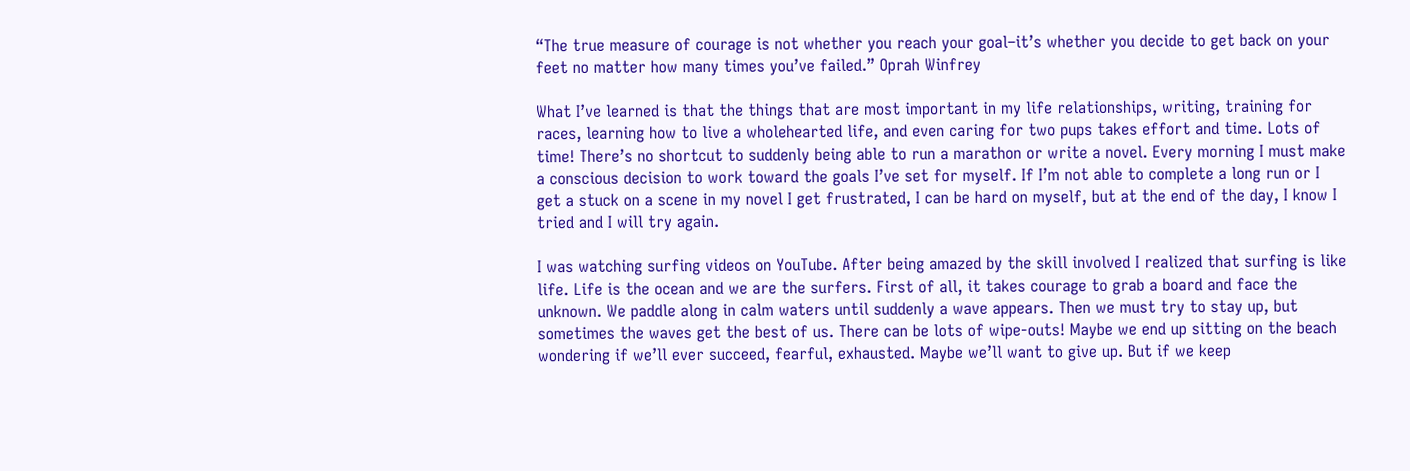“The true measure of courage is not whether you reach your goal–it’s whether you decide to get back on your feet no matter how many times you’ve failed.” Oprah Winfrey

What I’ve learned is that the things that are most important in my life relationships, writing, training for races, learning how to live a wholehearted life, and even caring for two pups takes effort and time. Lots of time! There’s no shortcut to suddenly being able to run a marathon or write a novel. Every morning I must make a conscious decision to work toward the goals I’ve set for myself. If I’m not able to complete a long run or I get a stuck on a scene in my novel I get frustrated, I can be hard on myself, but at the end of the day, I know I tried and I will try again.

I was watching surfing videos on YouTube. After being amazed by the skill involved I realized that surfing is like life. Life is the ocean and we are the surfers. First of all, it takes courage to grab a board and face the unknown. We paddle along in calm waters until suddenly a wave appears. Then we must try to stay up, but sometimes the waves get the best of us. There can be lots of wipe-outs! Maybe we end up sitting on the beach wondering if we’ll ever succeed, fearful, exhausted. Maybe we’ll want to give up. But if we keep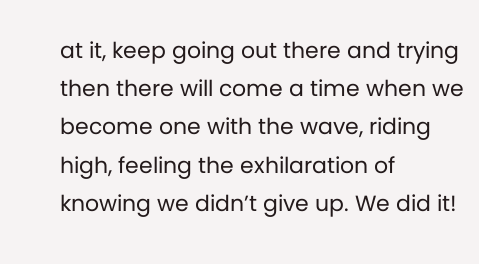at it, keep going out there and trying then there will come a time when we become one with the wave, riding high, feeling the exhilaration of knowing we didn’t give up. We did it!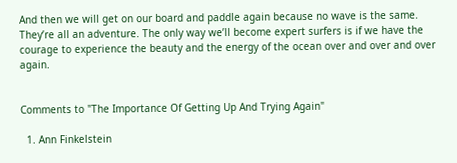And then we will get on our board and paddle again because no wave is the same. They’re all an adventure. The only way we’ll become expert surfers is if we have the courage to experience the beauty and the energy of the ocean over and over and over again.


Comments to "The Importance Of Getting Up And Trying Again"

  1. Ann Finkelstein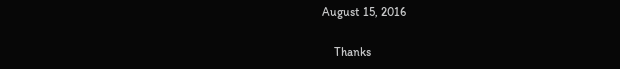August 15, 2016

    Thanks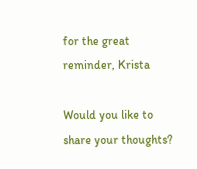for the great reminder, Krista

Would you like to share your thoughts?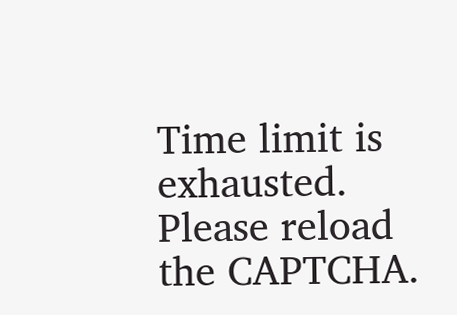Time limit is exhausted. Please reload the CAPTCHA.